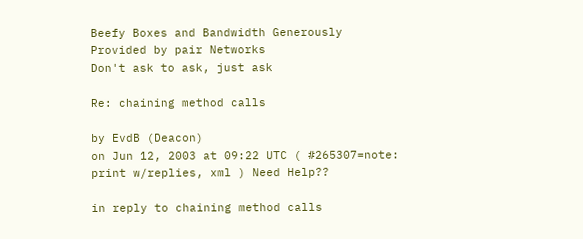Beefy Boxes and Bandwidth Generously Provided by pair Networks
Don't ask to ask, just ask

Re: chaining method calls

by EvdB (Deacon)
on Jun 12, 2003 at 09:22 UTC ( #265307=note: print w/replies, xml ) Need Help??

in reply to chaining method calls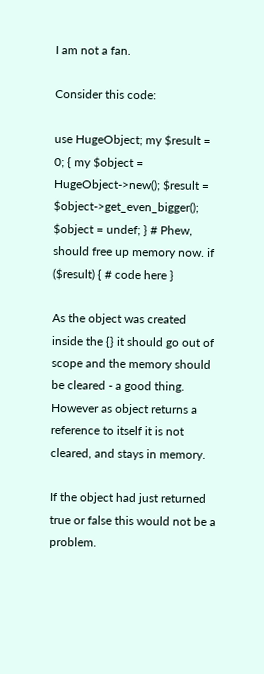I am not a fan.

Consider this code:

use HugeObject; my $result = 0; { my $object = HugeObject->new(); $result = $object->get_even_bigger(); $object = undef; } # Phew, should free up memory now. if ($result) { # code here }

As the object was created inside the {} it should go out of scope and the memory should be cleared - a good thing. However as object returns a reference to itself it is not cleared, and stays in memory.

If the object had just returned true or false this would not be a problem.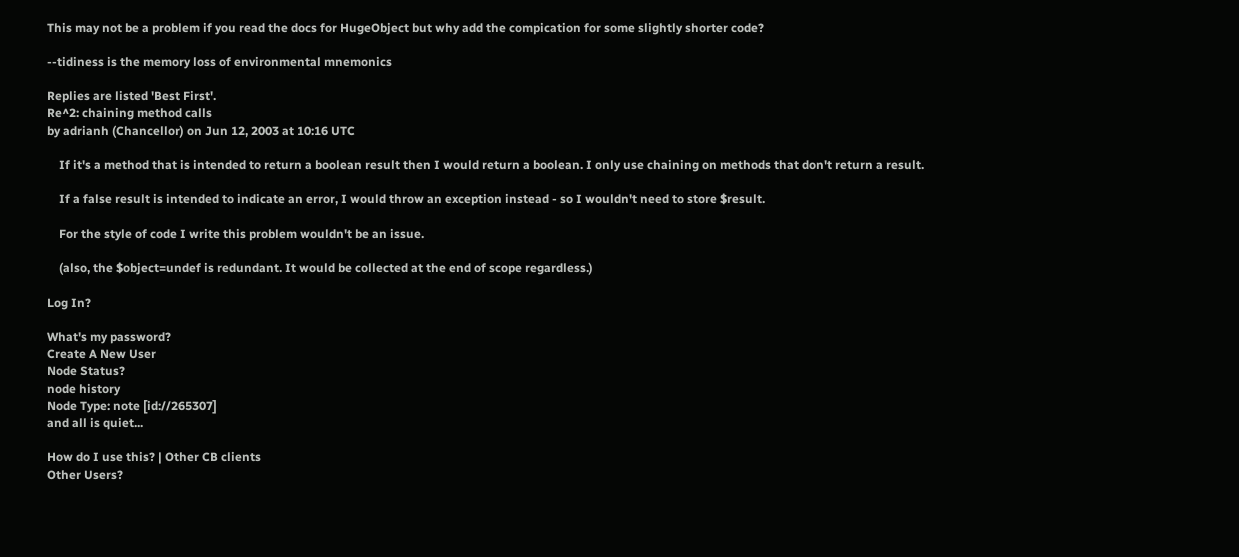This may not be a problem if you read the docs for HugeObject but why add the compication for some slightly shorter code?

--tidiness is the memory loss of environmental mnemonics

Replies are listed 'Best First'.
Re^2: chaining method calls
by adrianh (Chancellor) on Jun 12, 2003 at 10:16 UTC

    If it's a method that is intended to return a boolean result then I would return a boolean. I only use chaining on methods that don't return a result.

    If a false result is intended to indicate an error, I would throw an exception instead - so I wouldn't need to store $result.

    For the style of code I write this problem wouldn't be an issue.

    (also, the $object=undef is redundant. It would be collected at the end of scope regardless.)

Log In?

What's my password?
Create A New User
Node Status?
node history
Node Type: note [id://265307]
and all is quiet...

How do I use this? | Other CB clients
Other Users?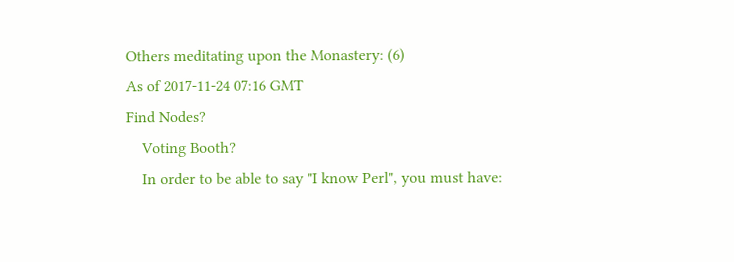Others meditating upon the Monastery: (6)
As of 2017-11-24 07:16 GMT
Find Nodes?
    Voting Booth?
    In order to be able to say "I know Perl", you must have: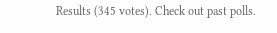Results (345 votes). Check out past polls.